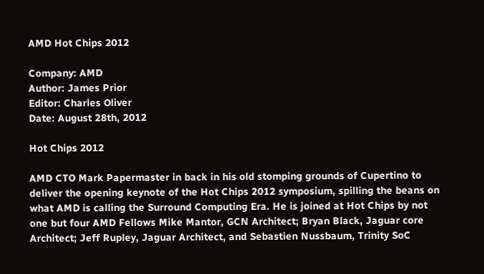AMD Hot Chips 2012

Company: AMD
Author: James Prior
Editor: Charles Oliver
Date: August 28th, 2012

Hot Chips 2012

AMD CTO Mark Papermaster in back in his old stomping grounds of Cupertino to deliver the opening keynote of the Hot Chips 2012 symposium, spilling the beans on what AMD is calling the Surround Computing Era. He is joined at Hot Chips by not one but four AMD Fellows Mike Mantor, GCN Architect; Bryan Black, Jaguar core Architect; Jeff Rupley, Jaguar Architect, and Sebastien Nussbaum, Trinity SoC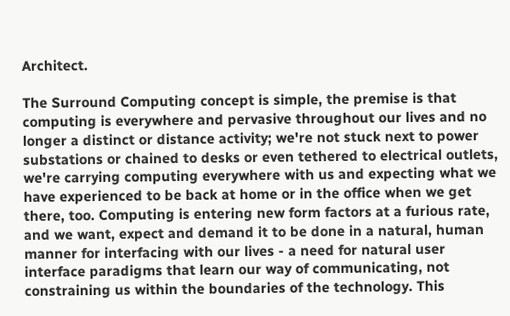Architect.

The Surround Computing concept is simple, the premise is that computing is everywhere and pervasive throughout our lives and no longer a distinct or distance activity; we're not stuck next to power substations or chained to desks or even tethered to electrical outlets, we're carrying computing everywhere with us and expecting what we have experienced to be back at home or in the office when we get there, too. Computing is entering new form factors at a furious rate, and we want, expect and demand it to be done in a natural, human manner for interfacing with our lives - a need for natural user interface paradigms that learn our way of communicating, not constraining us within the boundaries of the technology. This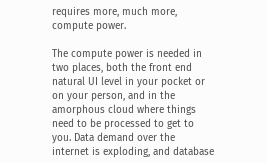requires more, much more, compute power.

The compute power is needed in two places, both the front end natural UI level in your pocket or on your person, and in the amorphous cloud where things need to be processed to get to you. Data demand over the internet is exploding, and database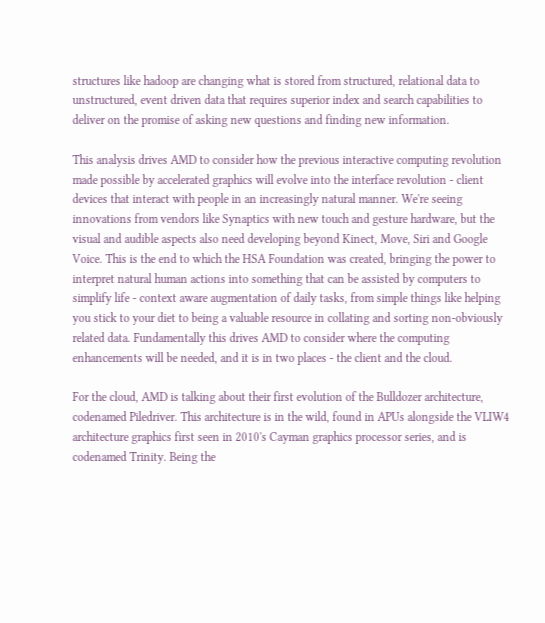structures like hadoop are changing what is stored from structured, relational data to unstructured, event driven data that requires superior index and search capabilities to deliver on the promise of asking new questions and finding new information.

This analysis drives AMD to consider how the previous interactive computing revolution made possible by accelerated graphics will evolve into the interface revolution - client devices that interact with people in an increasingly natural manner. We're seeing innovations from vendors like Synaptics with new touch and gesture hardware, but the visual and audible aspects also need developing beyond Kinect, Move, Siri and Google Voice. This is the end to which the HSA Foundation was created, bringing the power to interpret natural human actions into something that can be assisted by computers to simplify life - context aware augmentation of daily tasks, from simple things like helping you stick to your diet to being a valuable resource in collating and sorting non-obviously related data. Fundamentally this drives AMD to consider where the computing enhancements will be needed, and it is in two places - the client and the cloud.

For the cloud, AMD is talking about their first evolution of the Bulldozer architecture, codenamed Piledriver. This architecture is in the wild, found in APUs alongside the VLIW4 architecture graphics first seen in 2010's Cayman graphics processor series, and is codenamed Trinity. Being the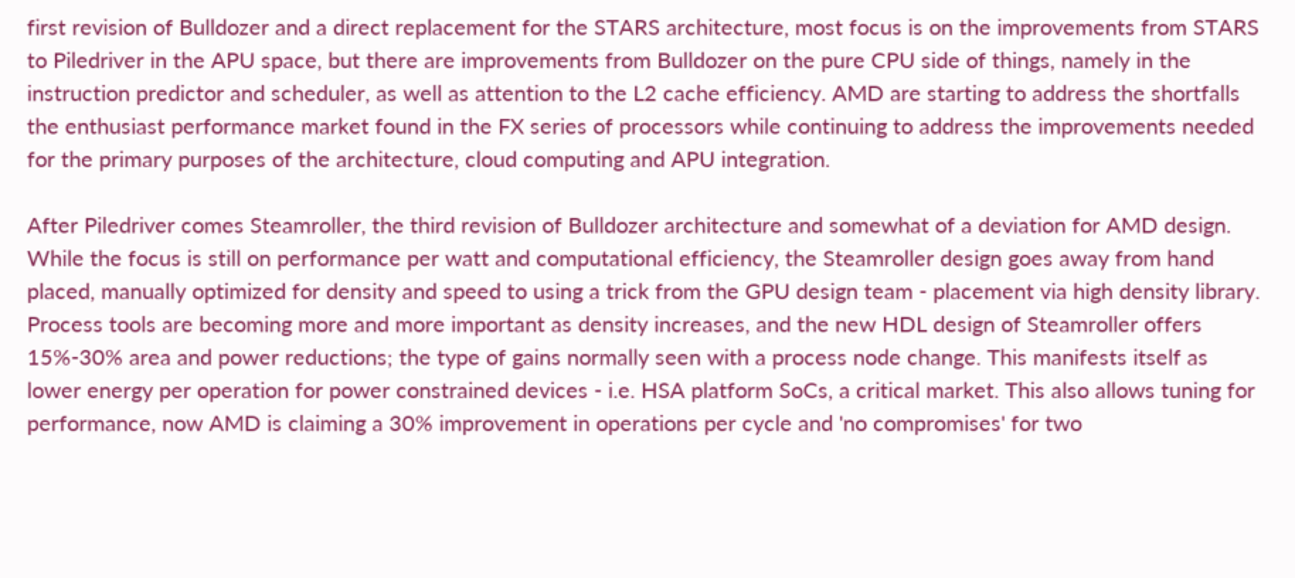first revision of Bulldozer and a direct replacement for the STARS architecture, most focus is on the improvements from STARS to Piledriver in the APU space, but there are improvements from Bulldozer on the pure CPU side of things, namely in the instruction predictor and scheduler, as well as attention to the L2 cache efficiency. AMD are starting to address the shortfalls the enthusiast performance market found in the FX series of processors while continuing to address the improvements needed for the primary purposes of the architecture, cloud computing and APU integration.

After Piledriver comes Steamroller, the third revision of Bulldozer architecture and somewhat of a deviation for AMD design. While the focus is still on performance per watt and computational efficiency, the Steamroller design goes away from hand placed, manually optimized for density and speed to using a trick from the GPU design team - placement via high density library. Process tools are becoming more and more important as density increases, and the new HDL design of Steamroller offers 15%-30% area and power reductions; the type of gains normally seen with a process node change. This manifests itself as lower energy per operation for power constrained devices - i.e. HSA platform SoCs, a critical market. This also allows tuning for performance, now AMD is claiming a 30% improvement in operations per cycle and 'no compromises' for two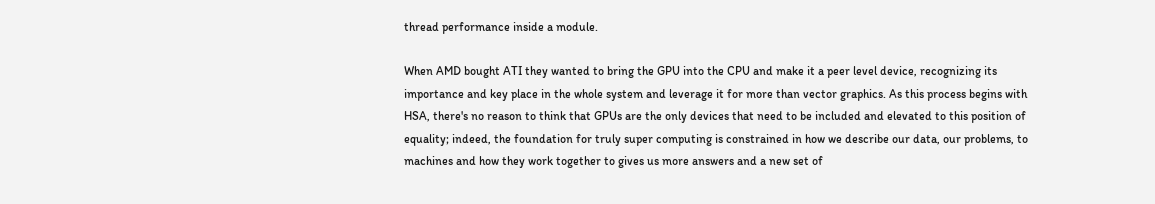thread performance inside a module.

When AMD bought ATI they wanted to bring the GPU into the CPU and make it a peer level device, recognizing its importance and key place in the whole system and leverage it for more than vector graphics. As this process begins with HSA, there's no reason to think that GPUs are the only devices that need to be included and elevated to this position of equality; indeed, the foundation for truly super computing is constrained in how we describe our data, our problems, to machines and how they work together to gives us more answers and a new set of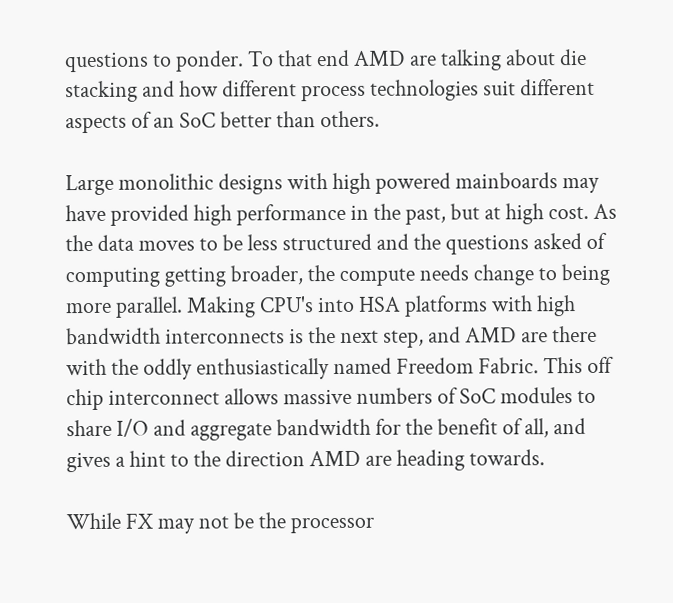questions to ponder. To that end AMD are talking about die stacking and how different process technologies suit different aspects of an SoC better than others.

Large monolithic designs with high powered mainboards may have provided high performance in the past, but at high cost. As the data moves to be less structured and the questions asked of computing getting broader, the compute needs change to being more parallel. Making CPU's into HSA platforms with high bandwidth interconnects is the next step, and AMD are there with the oddly enthusiastically named Freedom Fabric. This off chip interconnect allows massive numbers of SoC modules to share I/O and aggregate bandwidth for the benefit of all, and gives a hint to the direction AMD are heading towards.

While FX may not be the processor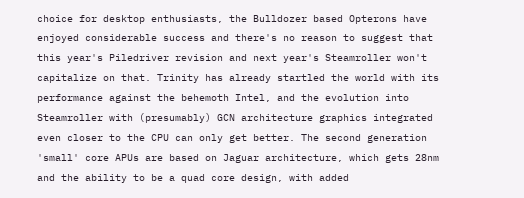choice for desktop enthusiasts, the Bulldozer based Opterons have enjoyed considerable success and there's no reason to suggest that this year's Piledriver revision and next year's Steamroller won't capitalize on that. Trinity has already startled the world with its performance against the behemoth Intel, and the evolution into Steamroller with (presumably) GCN architecture graphics integrated even closer to the CPU can only get better. The second generation 'small' core APUs are based on Jaguar architecture, which gets 28nm and the ability to be a quad core design, with added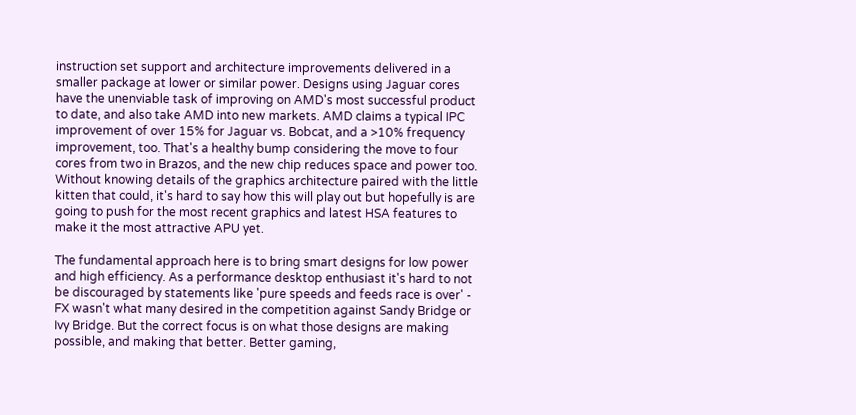instruction set support and architecture improvements delivered in a smaller package at lower or similar power. Designs using Jaguar cores have the unenviable task of improving on AMD's most successful product to date, and also take AMD into new markets. AMD claims a typical IPC improvement of over 15% for Jaguar vs. Bobcat, and a >10% frequency improvement, too. That's a healthy bump considering the move to four cores from two in Brazos, and the new chip reduces space and power too. Without knowing details of the graphics architecture paired with the little kitten that could, it's hard to say how this will play out but hopefully is are going to push for the most recent graphics and latest HSA features to make it the most attractive APU yet.

The fundamental approach here is to bring smart designs for low power and high efficiency. As a performance desktop enthusiast it's hard to not be discouraged by statements like 'pure speeds and feeds race is over' - FX wasn't what many desired in the competition against Sandy Bridge or Ivy Bridge. But the correct focus is on what those designs are making possible, and making that better. Better gaming,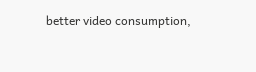better video consumption,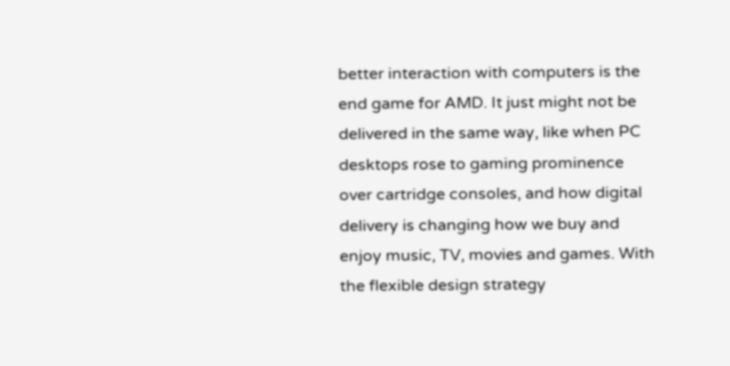better interaction with computers is the end game for AMD. It just might not be delivered in the same way, like when PC desktops rose to gaming prominence over cartridge consoles, and how digital delivery is changing how we buy and enjoy music, TV, movies and games. With the flexible design strategy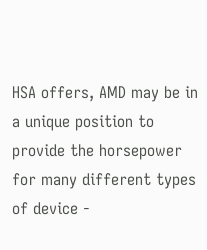HSA offers, AMD may be in a unique position to provide the horsepower for many different types of device -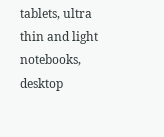tablets, ultra thin and light notebooks, desktop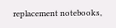replacement notebooks,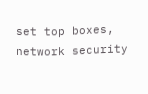set top boxes, network security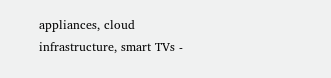appliances, cloud infrastructure, smart TVs -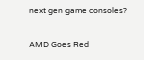next gen game consoles?

AMD Goes Red